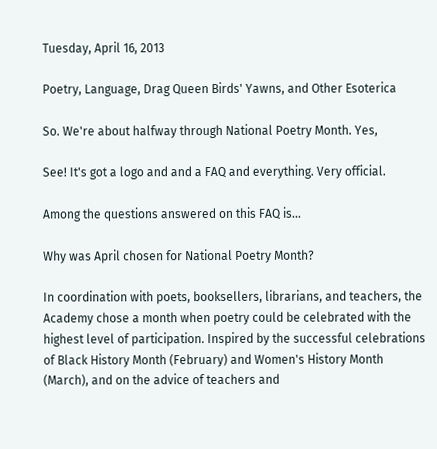Tuesday, April 16, 2013

Poetry, Language, Drag Queen Birds' Yawns, and Other Esoterica

So. We're about halfway through National Poetry Month. Yes,

See! It's got a logo and and a FAQ and everything. Very official.

Among the questions answered on this FAQ is...

Why was April chosen for National Poetry Month?

In coordination with poets, booksellers, librarians, and teachers, the Academy chose a month when poetry could be celebrated with the highest level of participation. Inspired by the successful celebrations of Black History Month (February) and Women's History Month (March), and on the advice of teachers and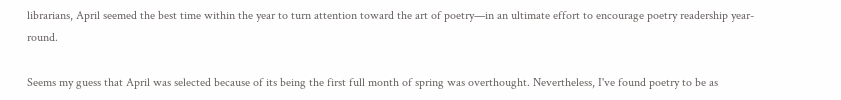librarians, April seemed the best time within the year to turn attention toward the art of poetry—in an ultimate effort to encourage poetry readership year-round.

Seems my guess that April was selected because of its being the first full month of spring was overthought. Nevertheless, I've found poetry to be as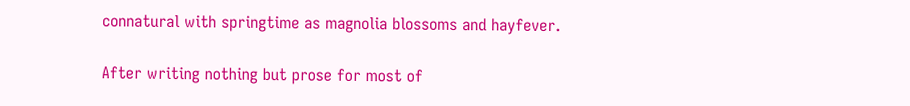connatural with springtime as magnolia blossoms and hayfever.

After writing nothing but prose for most of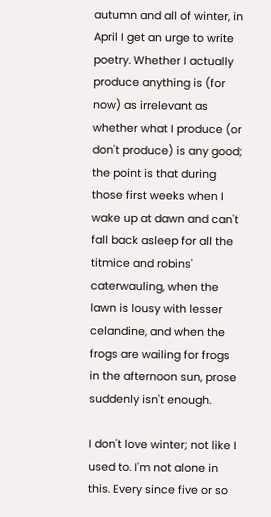autumn and all of winter, in April I get an urge to write poetry. Whether I actually produce anything is (for now) as irrelevant as whether what I produce (or don't produce) is any good; the point is that during those first weeks when I wake up at dawn and can't fall back asleep for all the titmice and robins' caterwauling, when the lawn is lousy with lesser celandine, and when the frogs are wailing for frogs in the afternoon sun, prose suddenly isn't enough.

I don't love winter; not like I used to. I'm not alone in this. Every since five or so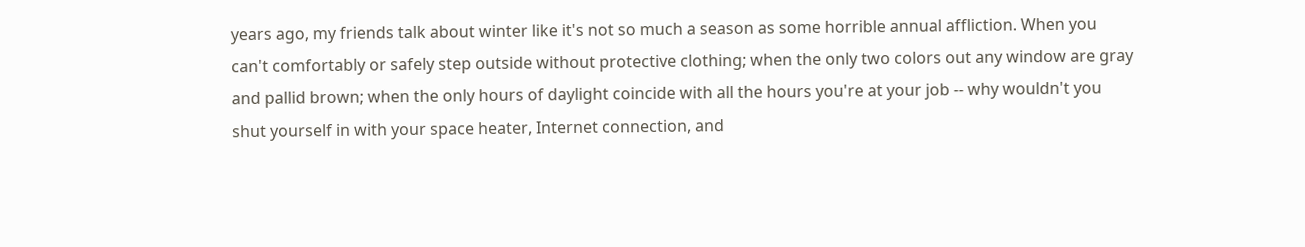years ago, my friends talk about winter like it's not so much a season as some horrible annual affliction. When you can't comfortably or safely step outside without protective clothing; when the only two colors out any window are gray and pallid brown; when the only hours of daylight coincide with all the hours you're at your job -- why wouldn't you shut yourself in with your space heater, Internet connection, and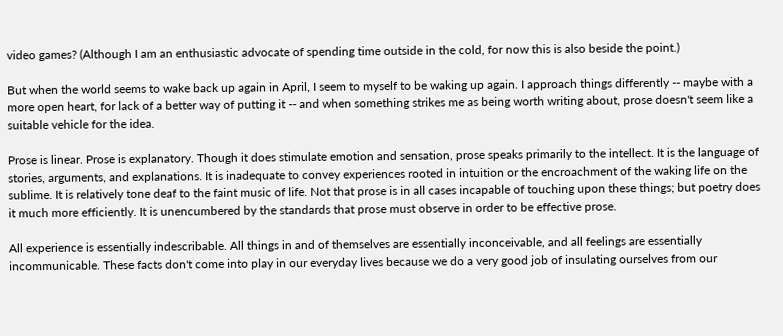video games? (Although I am an enthusiastic advocate of spending time outside in the cold, for now this is also beside the point.)

But when the world seems to wake back up again in April, I seem to myself to be waking up again. I approach things differently -- maybe with a more open heart, for lack of a better way of putting it -- and when something strikes me as being worth writing about, prose doesn't seem like a suitable vehicle for the idea.

Prose is linear. Prose is explanatory. Though it does stimulate emotion and sensation, prose speaks primarily to the intellect. It is the language of stories, arguments, and explanations. It is inadequate to convey experiences rooted in intuition or the encroachment of the waking life on the sublime. It is relatively tone deaf to the faint music of life. Not that prose is in all cases incapable of touching upon these things; but poetry does it much more efficiently. It is unencumbered by the standards that prose must observe in order to be effective prose.

All experience is essentially indescribable. All things in and of themselves are essentially inconceivable, and all feelings are essentially incommunicable. These facts don't come into play in our everyday lives because we do a very good job of insulating ourselves from our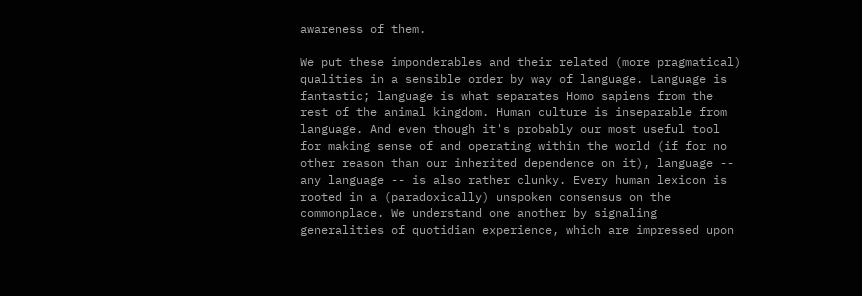awareness of them.

We put these imponderables and their related (more pragmatical) qualities in a sensible order by way of language. Language is fantastic; language is what separates Homo sapiens from the rest of the animal kingdom. Human culture is inseparable from language. And even though it's probably our most useful tool for making sense of and operating within the world (if for no other reason than our inherited dependence on it), language -- any language -- is also rather clunky. Every human lexicon is rooted in a (paradoxically) unspoken consensus on the commonplace. We understand one another by signaling generalities of quotidian experience, which are impressed upon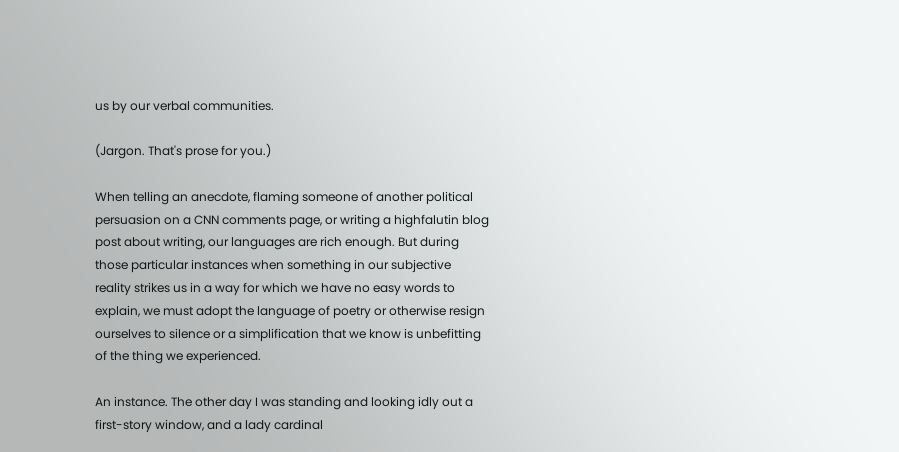us by our verbal communities.

(Jargon. That's prose for you.)

When telling an anecdote, flaming someone of another political persuasion on a CNN comments page, or writing a highfalutin blog post about writing, our languages are rich enough. But during those particular instances when something in our subjective reality strikes us in a way for which we have no easy words to explain, we must adopt the language of poetry or otherwise resign ourselves to silence or a simplification that we know is unbefitting of the thing we experienced.

An instance. The other day I was standing and looking idly out a first-story window, and a lady cardinal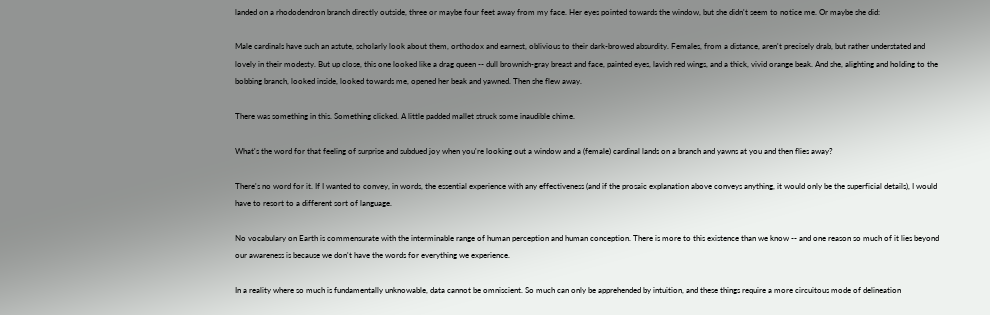landed on a rhododendron branch directly outside, three or maybe four feet away from my face. Her eyes pointed towards the window, but she didn't seem to notice me. Or maybe she did:

Male cardinals have such an astute, scholarly look about them, orthodox and earnest, oblivious to their dark-browed absurdity. Females, from a distance, aren't precisely drab, but rather understated and lovely in their modesty. But up close, this one looked like a drag queen -- dull brownish-gray breast and face, painted eyes, lavish red wings, and a thick, vivid orange beak. And she, alighting and holding to the bobbing branch, looked inside, looked towards me, opened her beak and yawned. Then she flew away.

There was something in this. Something clicked. A little padded mallet struck some inaudible chime.

What's the word for that feeling of surprise and subdued joy when you're looking out a window and a (female) cardinal lands on a branch and yawns at you and then flies away?

There's no word for it. If I wanted to convey, in words, the essential experience with any effectiveness (and if the prosaic explanation above conveys anything, it would only be the superficial details), I would have to resort to a different sort of language.

No vocabulary on Earth is commensurate with the interminable range of human perception and human conception. There is more to this existence than we know -- and one reason so much of it lies beyond our awareness is because we don't have the words for everything we experience.

In a reality where so much is fundamentally unknowable, data cannot be omniscient. So much can only be apprehended by intuition, and these things require a more circuitous mode of delineation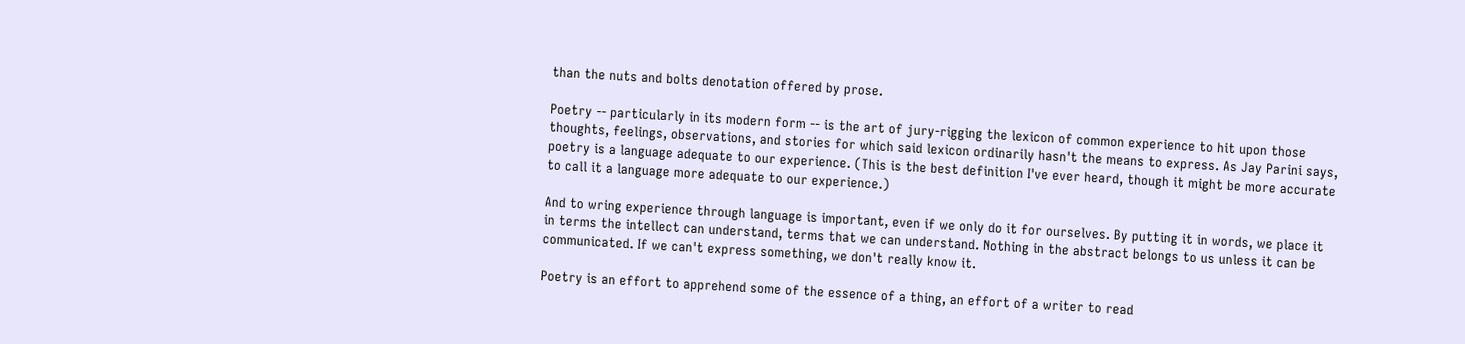than the nuts and bolts denotation offered by prose.

Poetry -- particularly in its modern form -- is the art of jury-rigging the lexicon of common experience to hit upon those thoughts, feelings, observations, and stories for which said lexicon ordinarily hasn't the means to express. As Jay Parini says, poetry is a language adequate to our experience. (This is the best definition I've ever heard, though it might be more accurate to call it a language more adequate to our experience.)

And to wring experience through language is important, even if we only do it for ourselves. By putting it in words, we place it in terms the intellect can understand, terms that we can understand. Nothing in the abstract belongs to us unless it can be communicated. If we can't express something, we don't really know it.

Poetry is an effort to apprehend some of the essence of a thing, an effort of a writer to read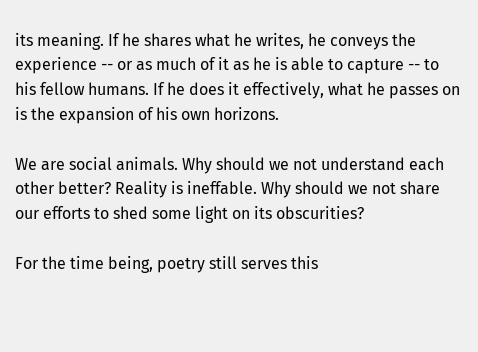its meaning. If he shares what he writes, he conveys the experience -- or as much of it as he is able to capture -- to his fellow humans. If he does it effectively, what he passes on is the expansion of his own horizons.

We are social animals. Why should we not understand each other better? Reality is ineffable. Why should we not share our efforts to shed some light on its obscurities?

For the time being, poetry still serves this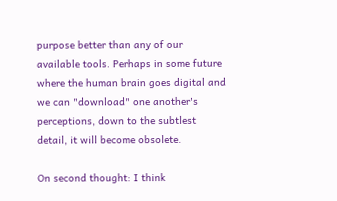purpose better than any of our available tools. Perhaps in some future where the human brain goes digital and we can "download" one another's perceptions, down to the subtlest detail, it will become obsolete.

On second thought: I think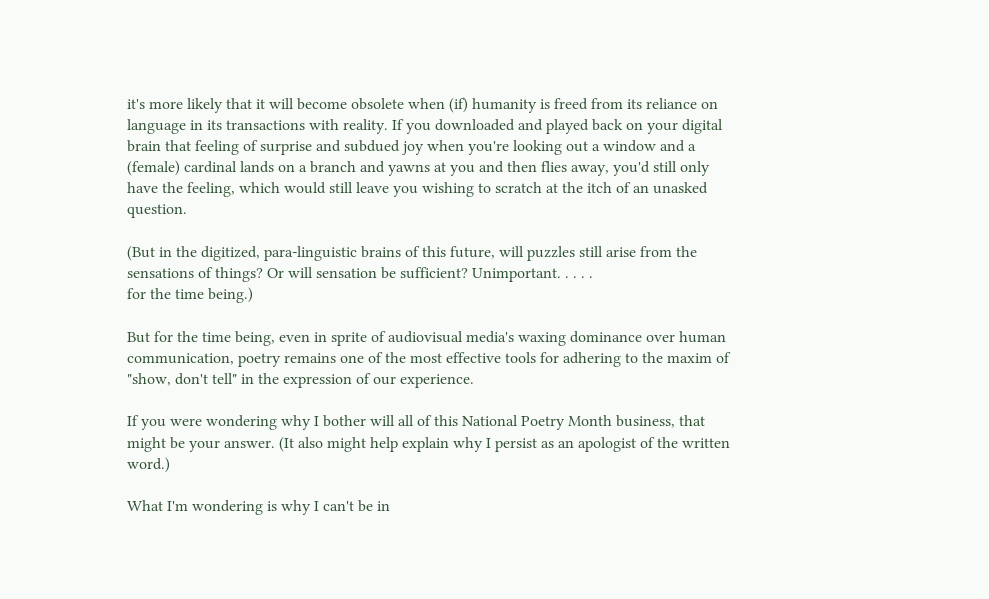it's more likely that it will become obsolete when (if) humanity is freed from its reliance on language in its transactions with reality. If you downloaded and played back on your digital brain that feeling of surprise and subdued joy when you're looking out a window and a (female) cardinal lands on a branch and yawns at you and then flies away, you'd still only have the feeling, which would still leave you wishing to scratch at the itch of an unasked question.

(But in the digitized, para-linguistic brains of this future, will puzzles still arise from the sensations of things? Or will sensation be sufficient? Unimportant. . . . .
for the time being.)

But for the time being, even in sprite of audiovisual media's waxing dominance over human communication, poetry remains one of the most effective tools for adhering to the maxim of "show, don't tell" in the expression of our experience.

If you were wondering why I bother will all of this National Poetry Month business, that might be your answer. (It also might help explain why I persist as an apologist of the written word.)

What I'm wondering is why I can't be in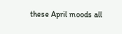these April moods all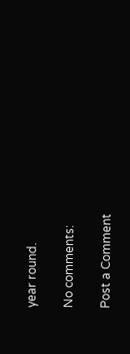year round.

No comments:

Post a Comment